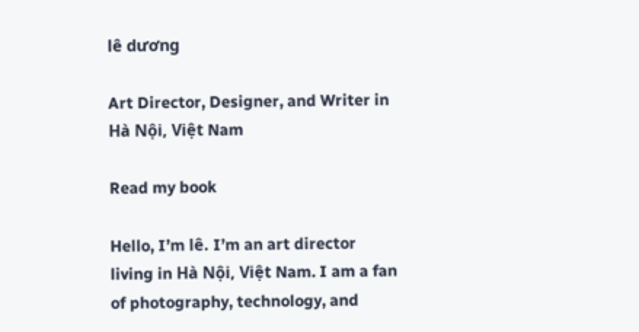lê dương

Art Director, Designer, and Writer in Hà Nội, Việt Nam

Read my book

Hello, I’m lê. I’m an art director living in Hà Nội, Việt Nam. I am a fan of photography, technology, and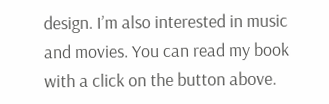design. I’m also interested in music and movies. You can read my book with a click on the button above.